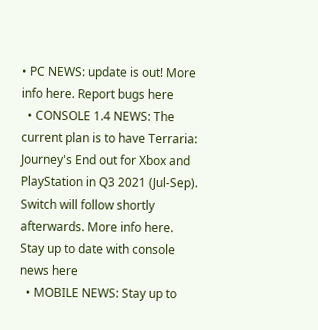• PC NEWS: update is out! More info here. Report bugs here
  • CONSOLE 1.4 NEWS: The current plan is to have Terraria: Journey's End out for Xbox and PlayStation in Q3 2021 (Jul-Sep). Switch will follow shortly afterwards. More info here. Stay up to date with console news here
  • MOBILE NEWS: Stay up to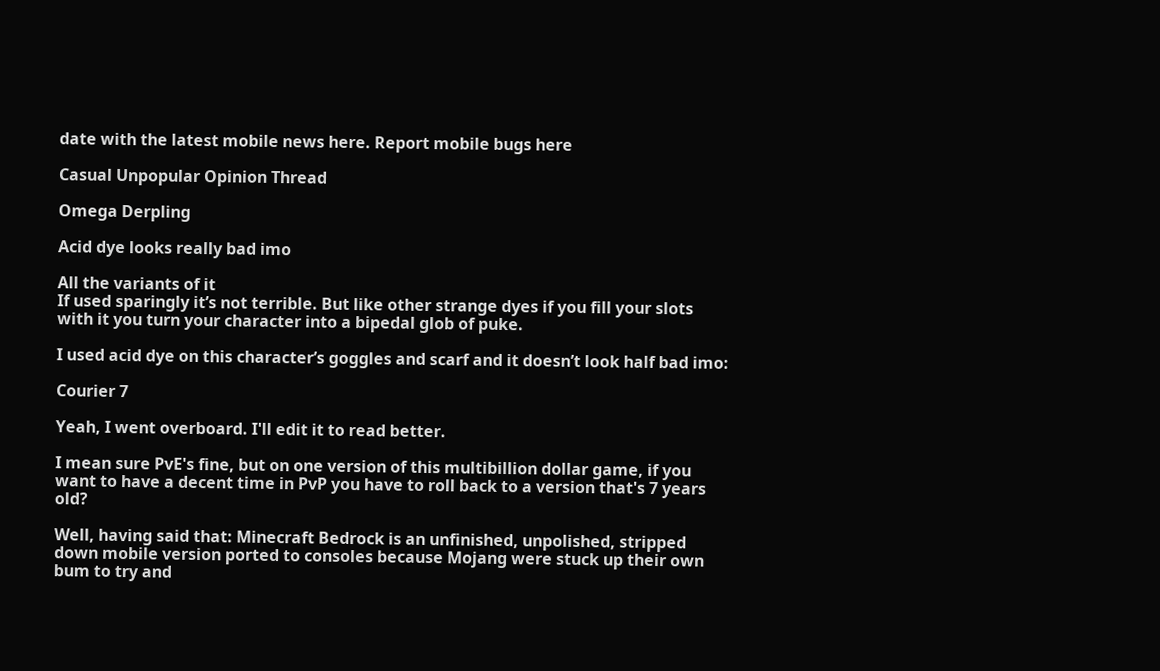date with the latest mobile news here. Report mobile bugs here

Casual Unpopular Opinion Thread

Omega Derpling

Acid dye looks really bad imo

All the variants of it
If used sparingly it’s not terrible. But like other strange dyes if you fill your slots with it you turn your character into a bipedal glob of puke.

I used acid dye on this character’s goggles and scarf and it doesn’t look half bad imo:

Courier 7

Yeah, I went overboard. I'll edit it to read better.

I mean sure PvE's fine, but on one version of this multibillion dollar game, if you want to have a decent time in PvP you have to roll back to a version that's 7 years old?

Well, having said that: Minecraft Bedrock is an unfinished, unpolished, stripped down mobile version ported to consoles because Mojang were stuck up their own bum to try and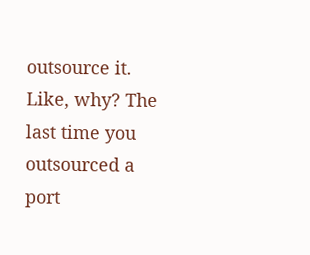outsource it.
Like, why? The last time you outsourced a port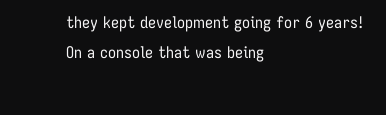they kept development going for 6 years! On a console that was being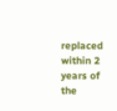replaced within 2 years of the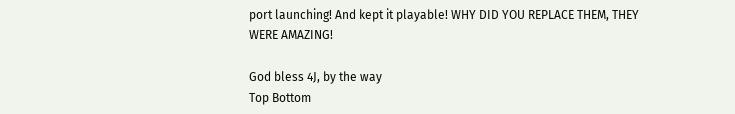port launching! And kept it playable! WHY DID YOU REPLACE THEM, THEY WERE AMAZING!

God bless 4J, by the way
Top Bottom